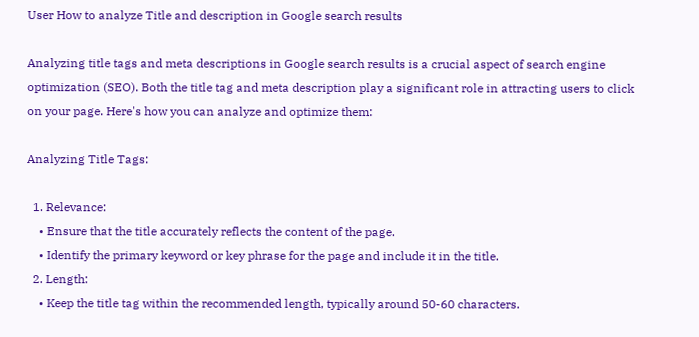User How to analyze Title and description in Google search results

Analyzing title tags and meta descriptions in Google search results is a crucial aspect of search engine optimization (SEO). Both the title tag and meta description play a significant role in attracting users to click on your page. Here's how you can analyze and optimize them:

Analyzing Title Tags:

  1. Relevance:
    • Ensure that the title accurately reflects the content of the page.
    • Identify the primary keyword or key phrase for the page and include it in the title.
  2. Length:
    • Keep the title tag within the recommended length, typically around 50-60 characters.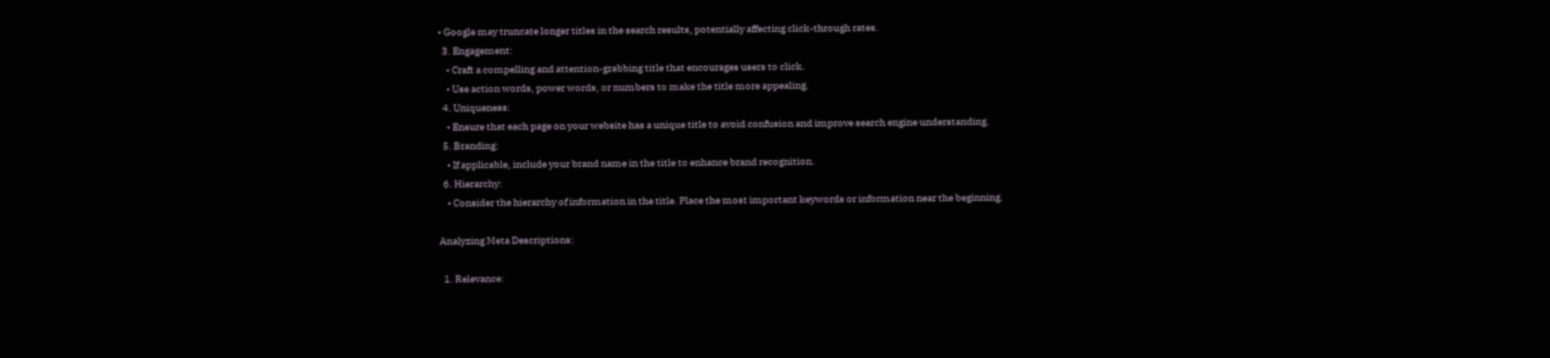• Google may truncate longer titles in the search results, potentially affecting click-through rates.
  3. Engagement:
    • Craft a compelling and attention-grabbing title that encourages users to click.
    • Use action words, power words, or numbers to make the title more appealing.
  4. Uniqueness:
    • Ensure that each page on your website has a unique title to avoid confusion and improve search engine understanding.
  5. Branding:
    • If applicable, include your brand name in the title to enhance brand recognition.
  6. Hierarchy:
    • Consider the hierarchy of information in the title. Place the most important keywords or information near the beginning.

Analyzing Meta Descriptions:

  1. Relevance: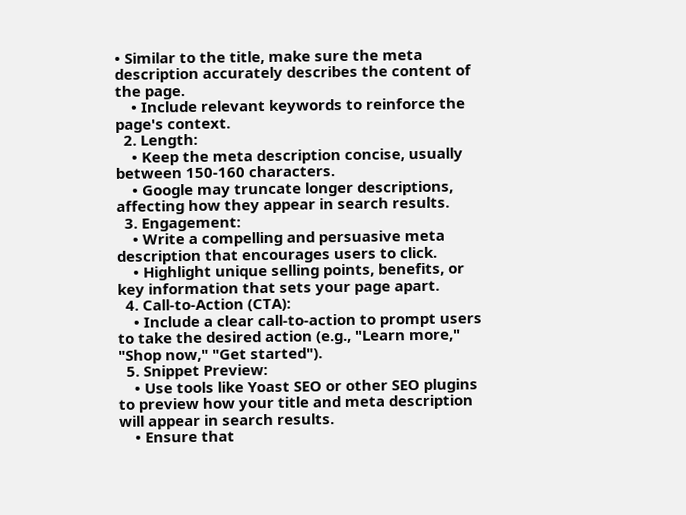• Similar to the title, make sure the meta description accurately describes the content of the page.
    • Include relevant keywords to reinforce the page's context.
  2. Length:
    • Keep the meta description concise, usually between 150-160 characters.
    • Google may truncate longer descriptions, affecting how they appear in search results.
  3. Engagement:
    • Write a compelling and persuasive meta description that encourages users to click.
    • Highlight unique selling points, benefits, or key information that sets your page apart.
  4. Call-to-Action (CTA):
    • Include a clear call-to-action to prompt users to take the desired action (e.g., "Learn more," "Shop now," "Get started").
  5. Snippet Preview:
    • Use tools like Yoast SEO or other SEO plugins to preview how your title and meta description will appear in search results.
    • Ensure that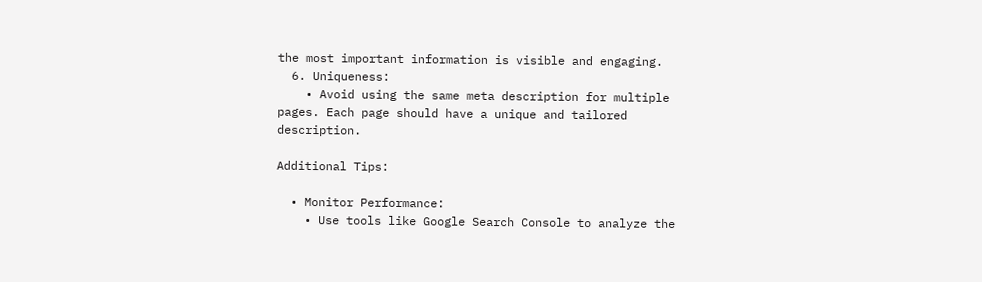the most important information is visible and engaging.
  6. Uniqueness:
    • Avoid using the same meta description for multiple pages. Each page should have a unique and tailored description.

Additional Tips:

  • Monitor Performance:
    • Use tools like Google Search Console to analyze the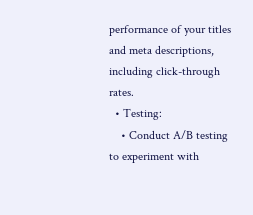performance of your titles and meta descriptions, including click-through rates.
  • Testing:
    • Conduct A/B testing to experiment with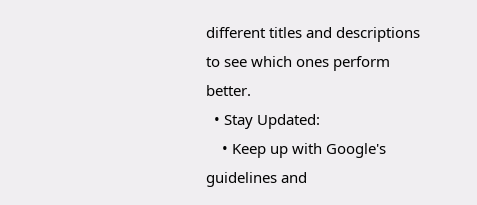different titles and descriptions to see which ones perform better.
  • Stay Updated:
    • Keep up with Google's guidelines and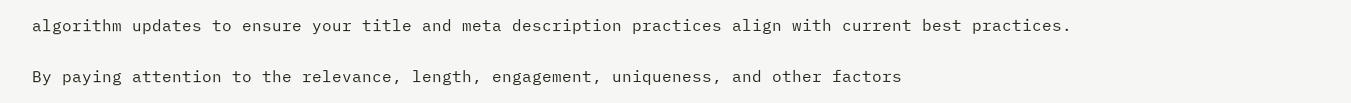algorithm updates to ensure your title and meta description practices align with current best practices.

By paying attention to the relevance, length, engagement, uniqueness, and other factors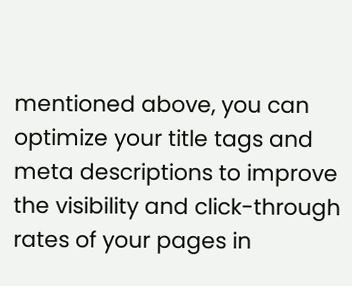mentioned above, you can optimize your title tags and meta descriptions to improve the visibility and click-through rates of your pages in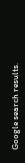Google search results.